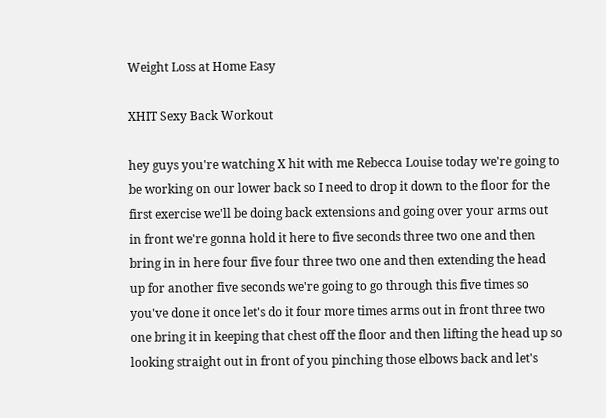Weight Loss at Home Easy

XHIT Sexy Back Workout

hey guys you're watching X hit with me Rebecca Louise today we're going to be working on our lower back so I need to drop it down to the floor for the first exercise we'll be doing back extensions and going over your arms out in front we're gonna hold it here to five seconds three two one and then bring in in here four five four three two one and then extending the head up for another five seconds we're going to go through this five times so you've done it once let's do it four more times arms out in front three two one bring it in keeping that chest off the floor and then lifting the head up so looking straight out in front of you pinching those elbows back and let's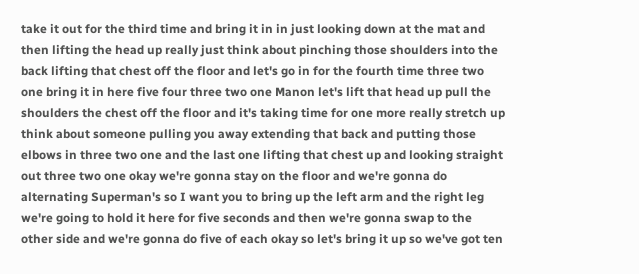take it out for the third time and bring it in in just looking down at the mat and then lifting the head up really just think about pinching those shoulders into the back lifting that chest off the floor and let's go in for the fourth time three two one bring it in here five four three two one Manon let's lift that head up pull the shoulders the chest off the floor and it's taking time for one more really stretch up think about someone pulling you away extending that back and putting those elbows in three two one and the last one lifting that chest up and looking straight out three two one okay we're gonna stay on the floor and we're gonna do alternating Superman's so I want you to bring up the left arm and the right leg we're going to hold it here for five seconds and then we're gonna swap to the other side and we're gonna do five of each okay so let's bring it up so we've got ten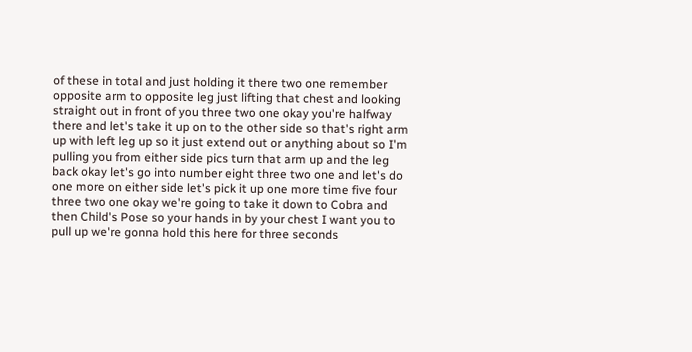of these in total and just holding it there two one remember opposite arm to opposite leg just lifting that chest and looking straight out in front of you three two one okay you're halfway there and let's take it up on to the other side so that's right arm up with left leg up so it just extend out or anything about so I'm pulling you from either side pics turn that arm up and the leg back okay let's go into number eight three two one and let's do one more on either side let's pick it up one more time five four three two one okay we're going to take it down to Cobra and then Child's Pose so your hands in by your chest I want you to pull up we're gonna hold this here for three seconds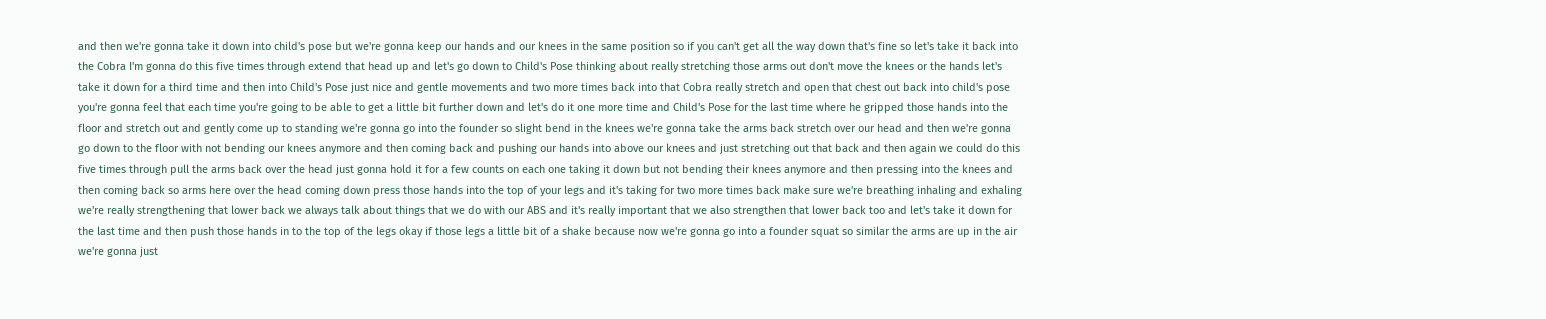and then we're gonna take it down into child's pose but we're gonna keep our hands and our knees in the same position so if you can't get all the way down that's fine so let's take it back into the Cobra I'm gonna do this five times through extend that head up and let's go down to Child's Pose thinking about really stretching those arms out don't move the knees or the hands let's take it down for a third time and then into Child's Pose just nice and gentle movements and two more times back into that Cobra really stretch and open that chest out back into child's pose you're gonna feel that each time you're going to be able to get a little bit further down and let's do it one more time and Child's Pose for the last time where he gripped those hands into the floor and stretch out and gently come up to standing we're gonna go into the founder so slight bend in the knees we're gonna take the arms back stretch over our head and then we're gonna go down to the floor with not bending our knees anymore and then coming back and pushing our hands into above our knees and just stretching out that back and then again we could do this five times through pull the arms back over the head just gonna hold it for a few counts on each one taking it down but not bending their knees anymore and then pressing into the knees and then coming back so arms here over the head coming down press those hands into the top of your legs and it's taking for two more times back make sure we're breathing inhaling and exhaling we're really strengthening that lower back we always talk about things that we do with our ABS and it's really important that we also strengthen that lower back too and let's take it down for the last time and then push those hands in to the top of the legs okay if those legs a little bit of a shake because now we're gonna go into a founder squat so similar the arms are up in the air we're gonna just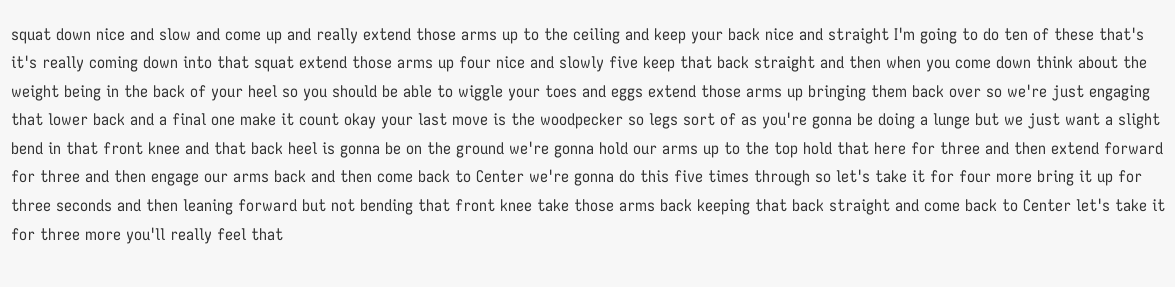squat down nice and slow and come up and really extend those arms up to the ceiling and keep your back nice and straight I'm going to do ten of these that's it's really coming down into that squat extend those arms up four nice and slowly five keep that back straight and then when you come down think about the weight being in the back of your heel so you should be able to wiggle your toes and eggs extend those arms up bringing them back over so we're just engaging that lower back and a final one make it count okay your last move is the woodpecker so legs sort of as you're gonna be doing a lunge but we just want a slight bend in that front knee and that back heel is gonna be on the ground we're gonna hold our arms up to the top hold that here for three and then extend forward for three and then engage our arms back and then come back to Center we're gonna do this five times through so let's take it for four more bring it up for three seconds and then leaning forward but not bending that front knee take those arms back keeping that back straight and come back to Center let's take it for three more you'll really feel that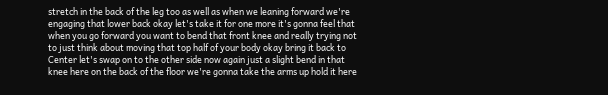stretch in the back of the leg too as well as when we leaning forward we're engaging that lower back okay let's take it for one more it's gonna feel that when you go forward you want to bend that front knee and really trying not to just think about moving that top half of your body okay bring it back to Center let's swap on to the other side now again just a slight bend in that knee here on the back of the floor we're gonna take the arms up hold it here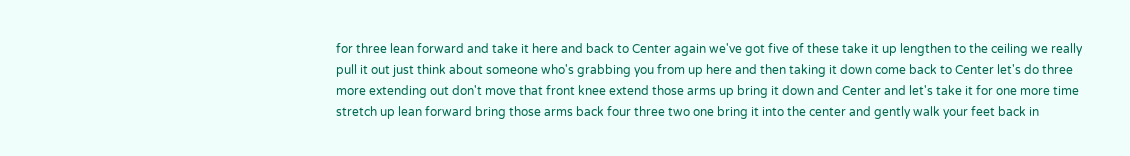for three lean forward and take it here and back to Center again we've got five of these take it up lengthen to the ceiling we really pull it out just think about someone who's grabbing you from up here and then taking it down come back to Center let's do three more extending out don't move that front knee extend those arms up bring it down and Center and let's take it for one more time stretch up lean forward bring those arms back four three two one bring it into the center and gently walk your feet back in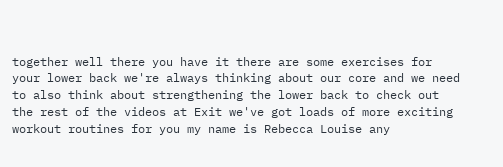together well there you have it there are some exercises for your lower back we're always thinking about our core and we need to also think about strengthening the lower back to check out the rest of the videos at Exit we've got loads of more exciting workout routines for you my name is Rebecca Louise any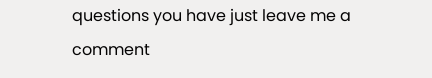questions you have just leave me a comment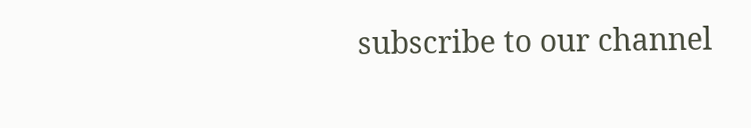subscribe to our channel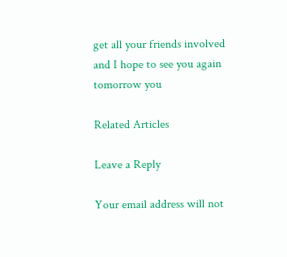get all your friends involved and I hope to see you again tomorrow you

Related Articles

Leave a Reply

Your email address will not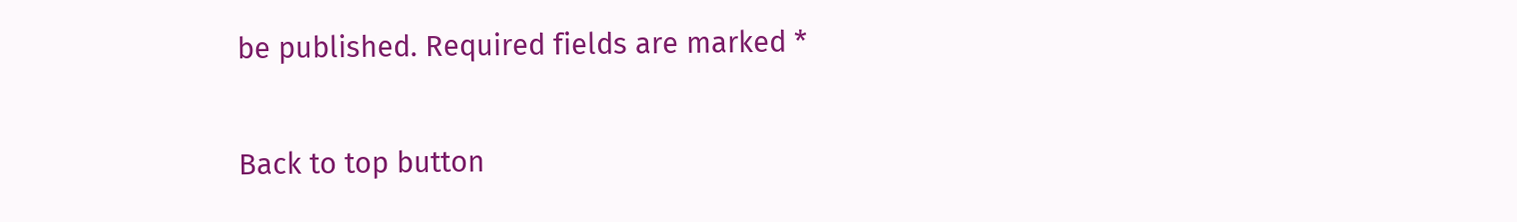be published. Required fields are marked *

Back to top button